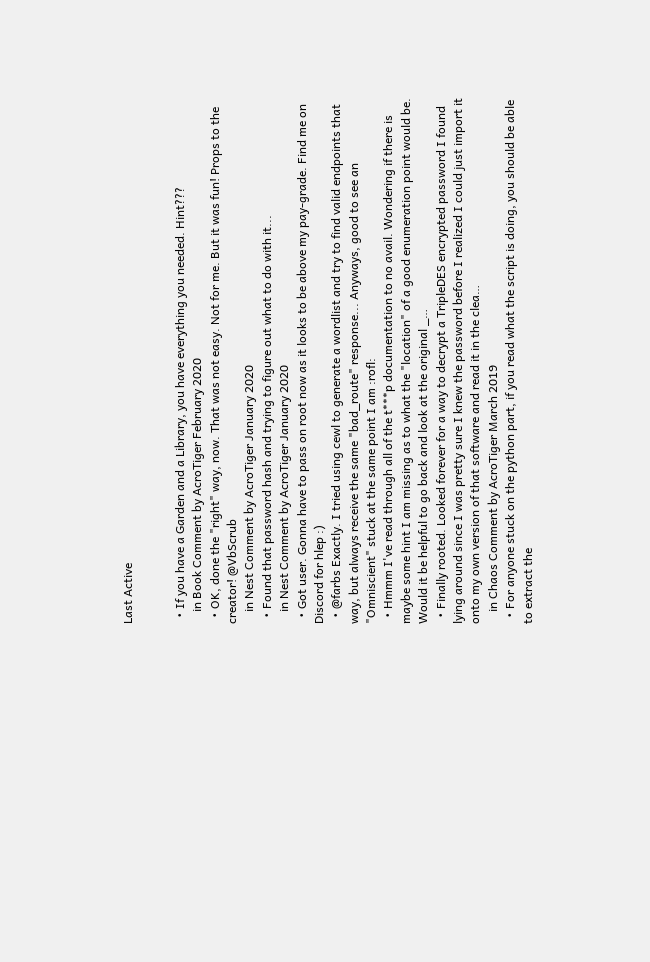Last Active


  • If you have a Garden and a Library, you have everything you needed. Hint???
    in Book Comment by AcroTiger February 2020
  • OK, done the "right" way, now. That was not easy. Not for me. But it was fun! Props to the creator! @VbScrub
    in Nest Comment by AcroTiger January 2020
  • Found that password hash and trying to figure out what to do with it...
    in Nest Comment by AcroTiger January 2020
  • Got user. Gonna have to pass on root now as it looks to be above my pay-grade. Find me on Discord for hlep :)
  • @farbs Exactly. I tried using cewl to generate a wordlist and try to find valid endpoints that way, but always receive the same "bad_route" response... Anyways, good to see an "Omniscient" stuck at the same point I am :rofl:
  • Hmmm I've read through all of the t***p documentation to no avail. Wondering if there is maybe some hint I am missing as to what the "location" of a good enumeration point would be. Would it be helpful to go back and look at the original _…
  • Finally rooted. Looked forever for a way to decrypt a TripleDES encrypted password I found lying around since I was pretty sure I knew the password before I realized I could just import it onto my own version of that software and read it in the clea…
    in Chaos Comment by AcroTiger March 2019
  • For anyone stuck on the python part, if you read what the script is doing, you should be able to extract the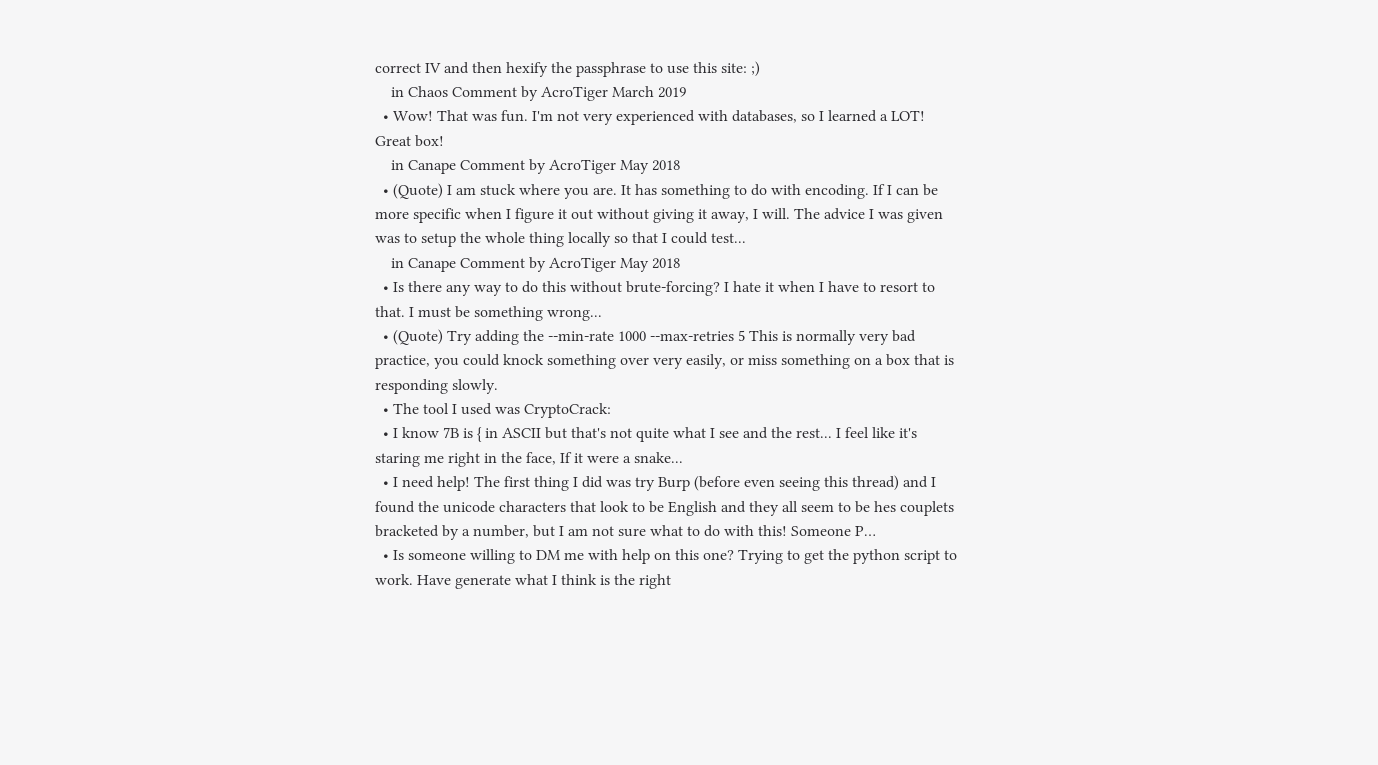correct IV and then hexify the passphrase to use this site: ;)
    in Chaos Comment by AcroTiger March 2019
  • Wow! That was fun. I'm not very experienced with databases, so I learned a LOT! Great box!
    in Canape Comment by AcroTiger May 2018
  • (Quote) I am stuck where you are. It has something to do with encoding. If I can be more specific when I figure it out without giving it away, I will. The advice I was given was to setup the whole thing locally so that I could test...
    in Canape Comment by AcroTiger May 2018
  • Is there any way to do this without brute-forcing? I hate it when I have to resort to that. I must be something wrong...
  • (Quote) Try adding the --min-rate 1000 --max-retries 5 This is normally very bad practice, you could knock something over very easily, or miss something on a box that is responding slowly.
  • The tool I used was CryptoCrack:
  • I know 7B is { in ASCII but that's not quite what I see and the rest... I feel like it's staring me right in the face, If it were a snake...
  • I need help! The first thing I did was try Burp (before even seeing this thread) and I found the unicode characters that look to be English and they all seem to be hes couplets bracketed by a number, but I am not sure what to do with this! Someone P…
  • Is someone willing to DM me with help on this one? Trying to get the python script to work. Have generate what I think is the right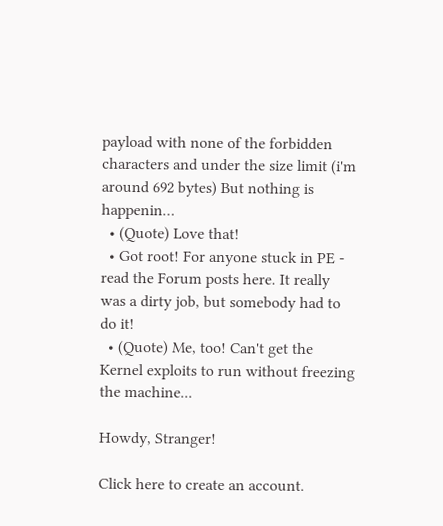payload with none of the forbidden characters and under the size limit (i'm around 692 bytes) But nothing is happenin…
  • (Quote) Love that!
  • Got root! For anyone stuck in PE - read the Forum posts here. It really was a dirty job, but somebody had to do it!
  • (Quote) Me, too! Can't get the Kernel exploits to run without freezing the machine...

Howdy, Stranger!

Click here to create an account.